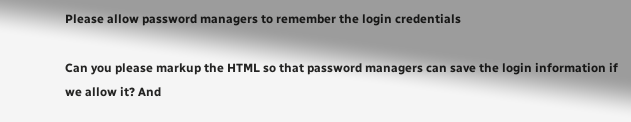Please allow password managers to remember the login credentials

Can you please markup the HTML so that password managers can save the login information if we allow it? And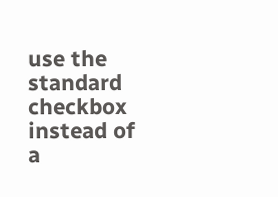use the standard checkbox instead of a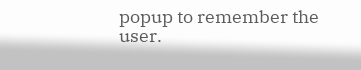popup to remember the user.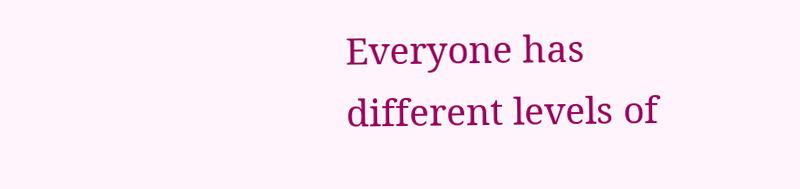Everyone has different levels of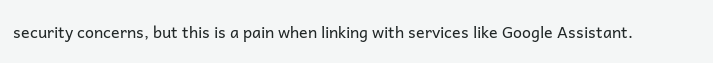security concerns, but this is a pain when linking with services like Google Assistant.